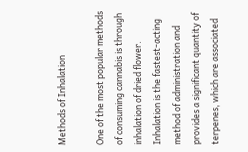Methods of Inhalation

One of the most popular methods of consuming cannabis is through inhalation of dried flower. Inhalation is the fastest-acting method of administration and provides a significant quantity of terpenes, which are associated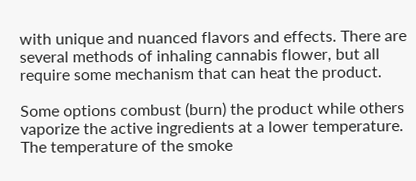with unique and nuanced flavors and effects. There are several methods of inhaling cannabis flower, but all require some mechanism that can heat the product.

Some options combust (burn) the product while others vaporize the active ingredients at a lower temperature. The temperature of the smoke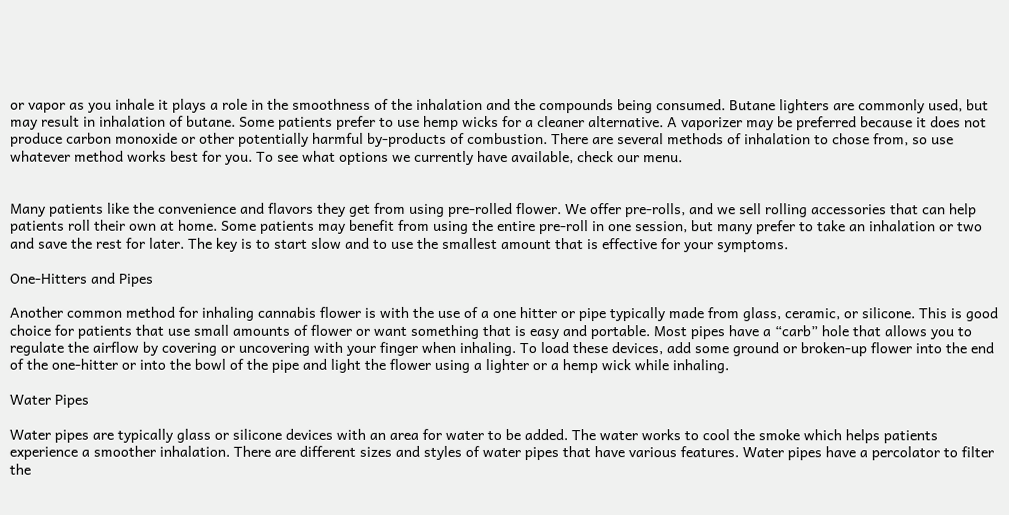or vapor as you inhale it plays a role in the smoothness of the inhalation and the compounds being consumed. Butane lighters are commonly used, but may result in inhalation of butane. Some patients prefer to use hemp wicks for a cleaner alternative. A vaporizer may be preferred because it does not produce carbon monoxide or other potentially harmful by-products of combustion. There are several methods of inhalation to chose from, so use whatever method works best for you. To see what options we currently have available, check our menu.


Many patients like the convenience and flavors they get from using pre-rolled flower. We offer pre-rolls, and we sell rolling accessories that can help patients roll their own at home. Some patients may benefit from using the entire pre-roll in one session, but many prefer to take an inhalation or two and save the rest for later. The key is to start slow and to use the smallest amount that is effective for your symptoms.

One-Hitters and Pipes

Another common method for inhaling cannabis flower is with the use of a one hitter or pipe typically made from glass, ceramic, or silicone. This is good choice for patients that use small amounts of flower or want something that is easy and portable. Most pipes have a “carb” hole that allows you to regulate the airflow by covering or uncovering with your finger when inhaling. To load these devices, add some ground or broken-up flower into the end of the one-hitter or into the bowl of the pipe and light the flower using a lighter or a hemp wick while inhaling.

Water Pipes

Water pipes are typically glass or silicone devices with an area for water to be added. The water works to cool the smoke which helps patients experience a smoother inhalation. There are different sizes and styles of water pipes that have various features. Water pipes have a percolator to filter the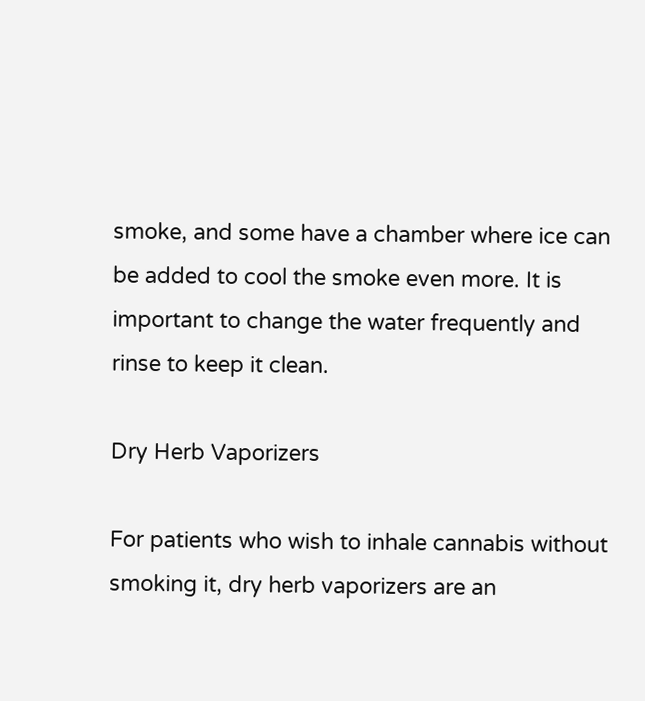smoke, and some have a chamber where ice can be added to cool the smoke even more. It is important to change the water frequently and rinse to keep it clean.

Dry Herb Vaporizers

For patients who wish to inhale cannabis without smoking it, dry herb vaporizers are an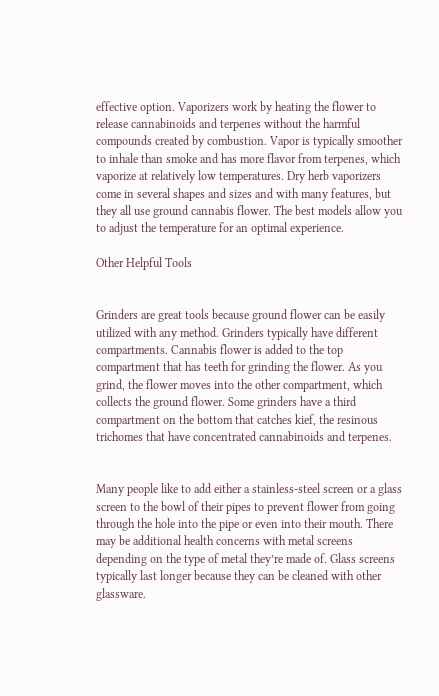effective option. Vaporizers work by heating the flower to release cannabinoids and terpenes without the harmful compounds created by combustion. Vapor is typically smoother to inhale than smoke and has more flavor from terpenes, which vaporize at relatively low temperatures. Dry herb vaporizers come in several shapes and sizes and with many features, but they all use ground cannabis flower. The best models allow you to adjust the temperature for an optimal experience.

Other Helpful Tools


Grinders are great tools because ground flower can be easily utilized with any method. Grinders typically have different compartments. Cannabis flower is added to the top compartment that has teeth for grinding the flower. As you grind, the flower moves into the other compartment, which collects the ground flower. Some grinders have a third compartment on the bottom that catches kief, the resinous trichomes that have concentrated cannabinoids and terpenes.


Many people like to add either a stainless-steel screen or a glass screen to the bowl of their pipes to prevent flower from going through the hole into the pipe or even into their mouth. There may be additional health concerns with metal screens depending on the type of metal they’re made of. Glass screens typically last longer because they can be cleaned with other glassware.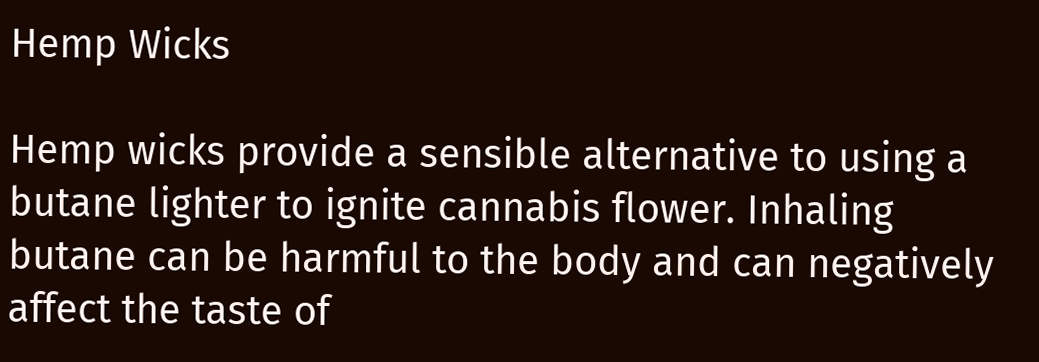Hemp Wicks

Hemp wicks provide a sensible alternative to using a butane lighter to ignite cannabis flower. Inhaling butane can be harmful to the body and can negatively affect the taste of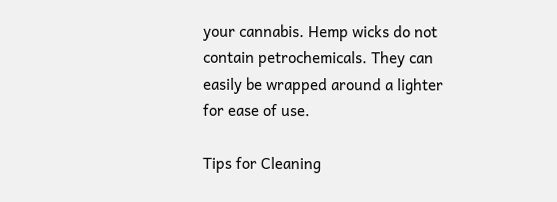your cannabis. Hemp wicks do not contain petrochemicals. They can easily be wrapped around a lighter for ease of use.

Tips for Cleaning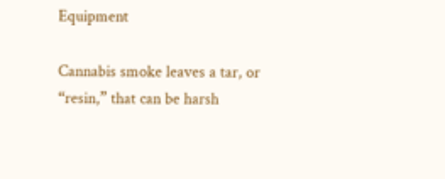Equipment

Cannabis smoke leaves a tar, or “resin,” that can be harsh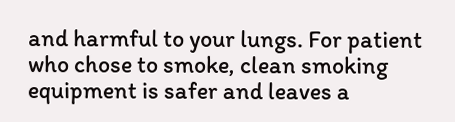and harmful to your lungs. For patient who chose to smoke, clean smoking equipment is safer and leaves a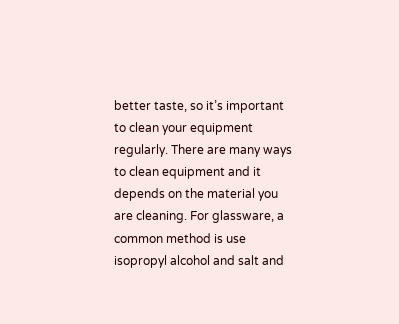better taste, so it’s important to clean your equipment regularly. There are many ways to clean equipment and it depends on the material you are cleaning. For glassware, a common method is use isopropyl alcohol and salt and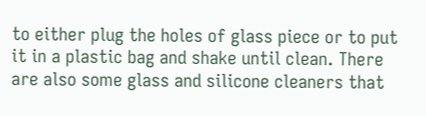to either plug the holes of glass piece or to put it in a plastic bag and shake until clean. There are also some glass and silicone cleaners that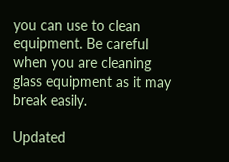you can use to clean equipment. Be careful when you are cleaning glass equipment as it may break easily.

Updated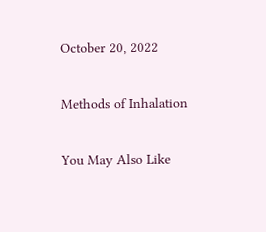October 20, 2022

Methods of Inhalation

You May Also Like